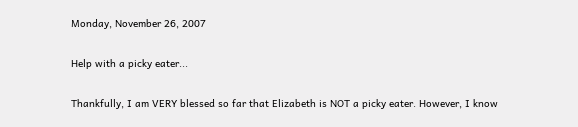Monday, November 26, 2007

Help with a picky eater...

Thankfully, I am VERY blessed so far that Elizabeth is NOT a picky eater. However, I know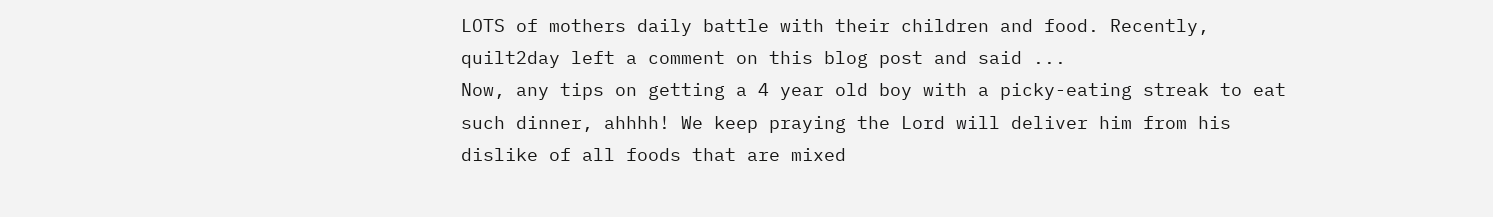LOTS of mothers daily battle with their children and food. Recently, quilt2day left a comment on this blog post and said ...
Now, any tips on getting a 4 year old boy with a picky-eating streak to eat such dinner, ahhhh! We keep praying the Lord will deliver him from his dislike of all foods that are mixed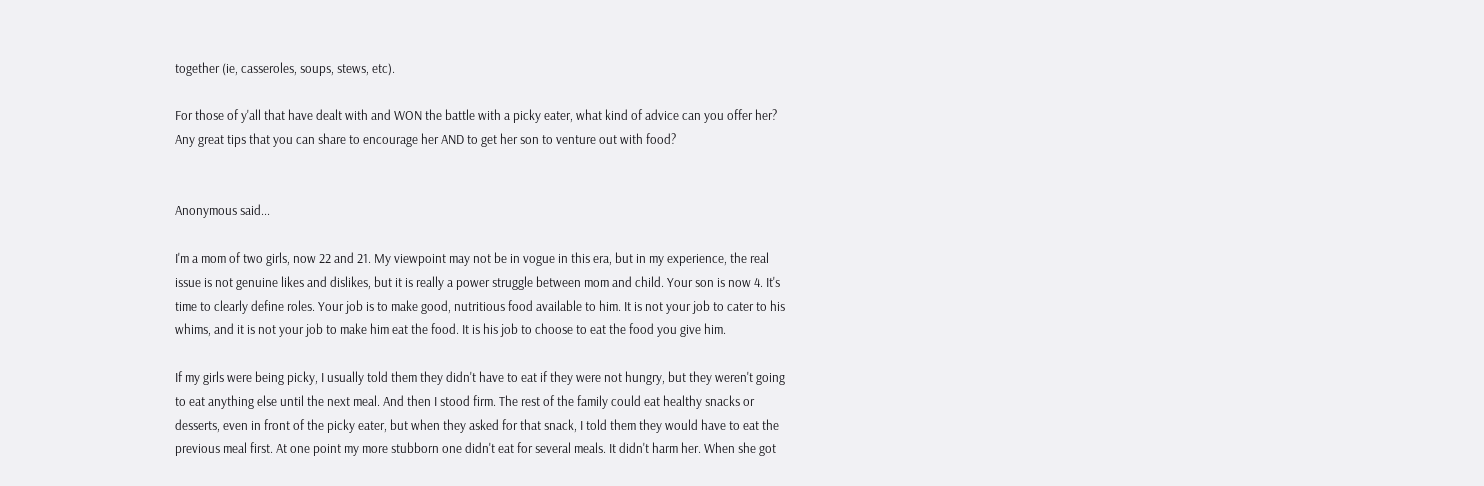together (ie, casseroles, soups, stews, etc).

For those of y'all that have dealt with and WON the battle with a picky eater, what kind of advice can you offer her? Any great tips that you can share to encourage her AND to get her son to venture out with food?


Anonymous said...

I'm a mom of two girls, now 22 and 21. My viewpoint may not be in vogue in this era, but in my experience, the real issue is not genuine likes and dislikes, but it is really a power struggle between mom and child. Your son is now 4. It's time to clearly define roles. Your job is to make good, nutritious food available to him. It is not your job to cater to his whims, and it is not your job to make him eat the food. It is his job to choose to eat the food you give him.

If my girls were being picky, I usually told them they didn't have to eat if they were not hungry, but they weren't going to eat anything else until the next meal. And then I stood firm. The rest of the family could eat healthy snacks or desserts, even in front of the picky eater, but when they asked for that snack, I told them they would have to eat the previous meal first. At one point my more stubborn one didn't eat for several meals. It didn't harm her. When she got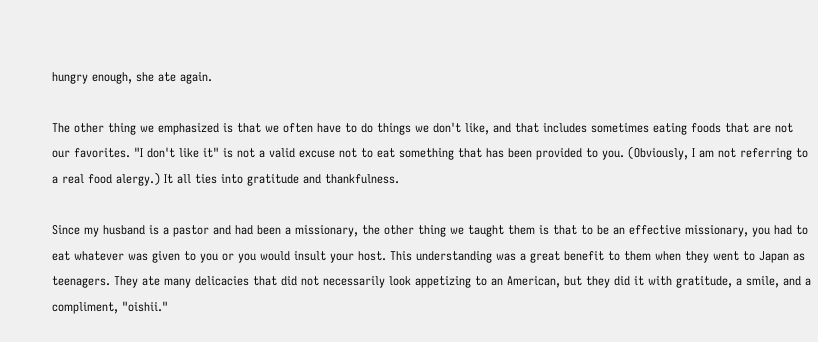hungry enough, she ate again.

The other thing we emphasized is that we often have to do things we don't like, and that includes sometimes eating foods that are not our favorites. "I don't like it" is not a valid excuse not to eat something that has been provided to you. (Obviously, I am not referring to a real food alergy.) It all ties into gratitude and thankfulness.

Since my husband is a pastor and had been a missionary, the other thing we taught them is that to be an effective missionary, you had to eat whatever was given to you or you would insult your host. This understanding was a great benefit to them when they went to Japan as teenagers. They ate many delicacies that did not necessarily look appetizing to an American, but they did it with gratitude, a smile, and a compliment, "oishii."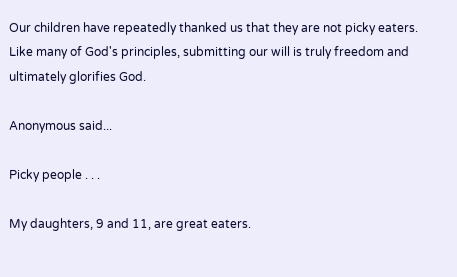Our children have repeatedly thanked us that they are not picky eaters. Like many of God's principles, submitting our will is truly freedom and ultimately glorifies God.

Anonymous said...

Picky people . . .

My daughters, 9 and 11, are great eaters.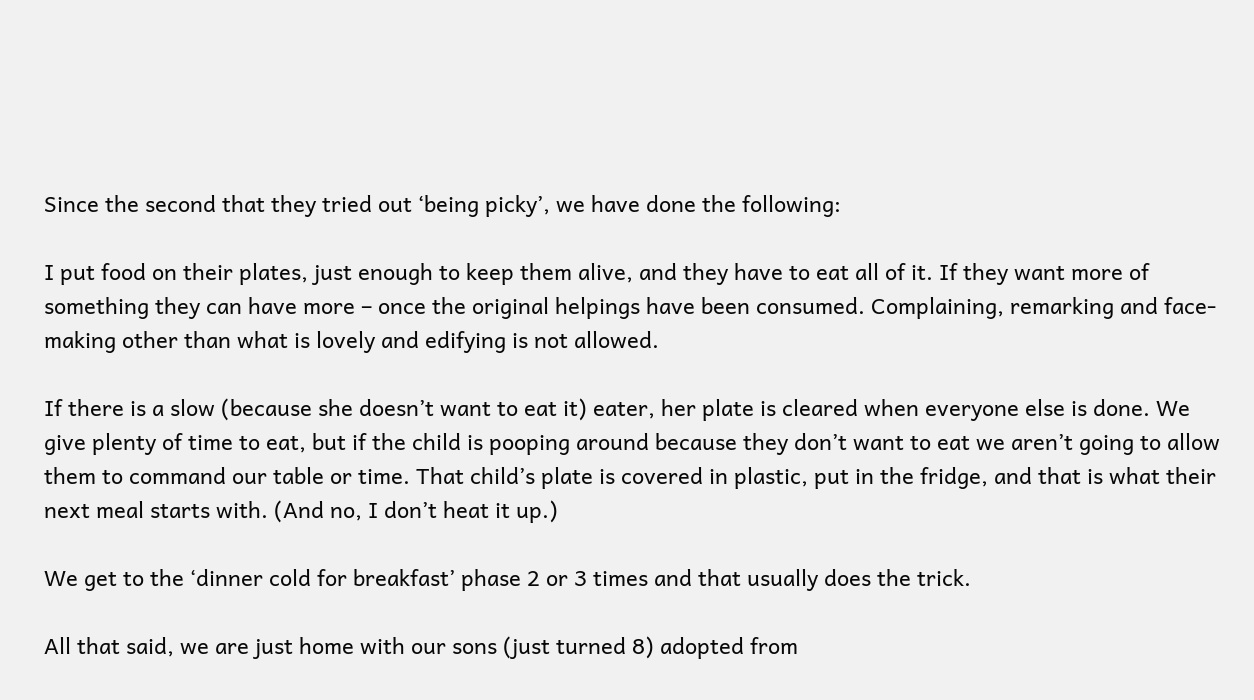Since the second that they tried out ‘being picky’, we have done the following:

I put food on their plates, just enough to keep them alive, and they have to eat all of it. If they want more of something they can have more – once the original helpings have been consumed. Complaining, remarking and face-making other than what is lovely and edifying is not allowed.

If there is a slow (because she doesn’t want to eat it) eater, her plate is cleared when everyone else is done. We give plenty of time to eat, but if the child is pooping around because they don’t want to eat we aren’t going to allow them to command our table or time. That child’s plate is covered in plastic, put in the fridge, and that is what their next meal starts with. (And no, I don’t heat it up.)

We get to the ‘dinner cold for breakfast’ phase 2 or 3 times and that usually does the trick.

All that said, we are just home with our sons (just turned 8) adopted from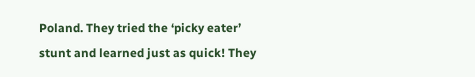Poland. They tried the ‘picky eater’ stunt and learned just as quick! They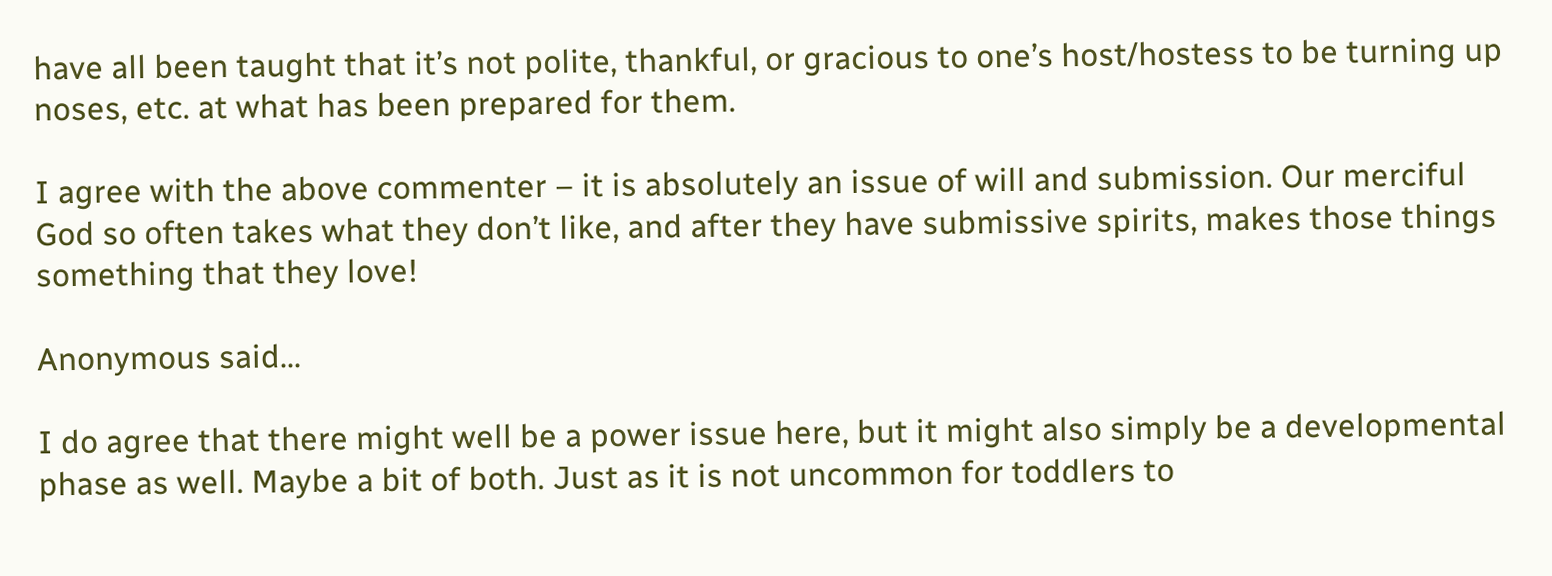have all been taught that it’s not polite, thankful, or gracious to one’s host/hostess to be turning up noses, etc. at what has been prepared for them.

I agree with the above commenter – it is absolutely an issue of will and submission. Our merciful God so often takes what they don’t like, and after they have submissive spirits, makes those things something that they love!

Anonymous said...

I do agree that there might well be a power issue here, but it might also simply be a developmental phase as well. Maybe a bit of both. Just as it is not uncommon for toddlers to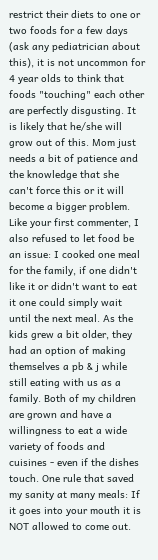restrict their diets to one or two foods for a few days (ask any pediatrician about this), it is not uncommon for 4 year olds to think that foods "touching" each other are perfectly disgusting. It is likely that he/she will grow out of this. Mom just needs a bit of patience and the knowledge that she can't force this or it will become a bigger problem. Like your first commenter, I also refused to let food be an issue: I cooked one meal for the family, if one didn't like it or didn't want to eat it one could simply wait until the next meal. As the kids grew a bit older, they had an option of making themselves a pb & j while still eating with us as a family. Both of my children are grown and have a willingness to eat a wide variety of foods and cuisines - even if the dishes touch. One rule that saved my sanity at many meals: If it goes into your mouth it is NOT allowed to come out.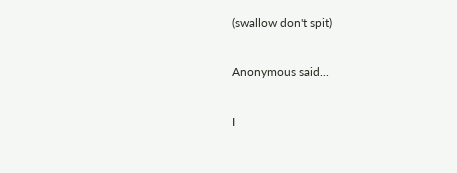(swallow don't spit)

Anonymous said...

I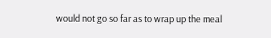would not go so far as to wrap up the meal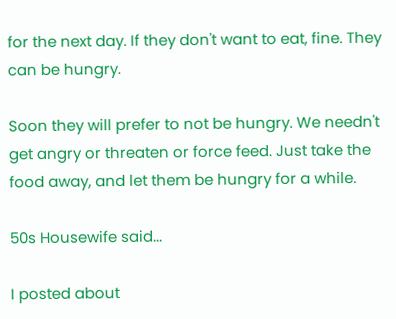for the next day. If they don't want to eat, fine. They can be hungry.

Soon they will prefer to not be hungry. We needn't get angry or threaten or force feed. Just take the food away, and let them be hungry for a while.

50s Housewife said...

I posted about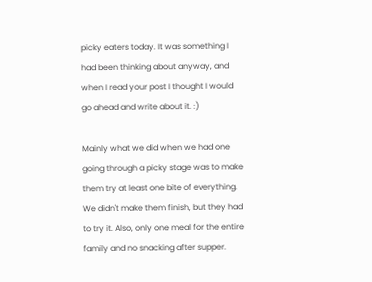picky eaters today. It was something I had been thinking about anyway, and when I read your post I thought I would go ahead and write about it. :)

Mainly what we did when we had one going through a picky stage was to make them try at least one bite of everything. We didn't make them finish, but they had to try it. Also, only one meal for the entire family and no snacking after supper.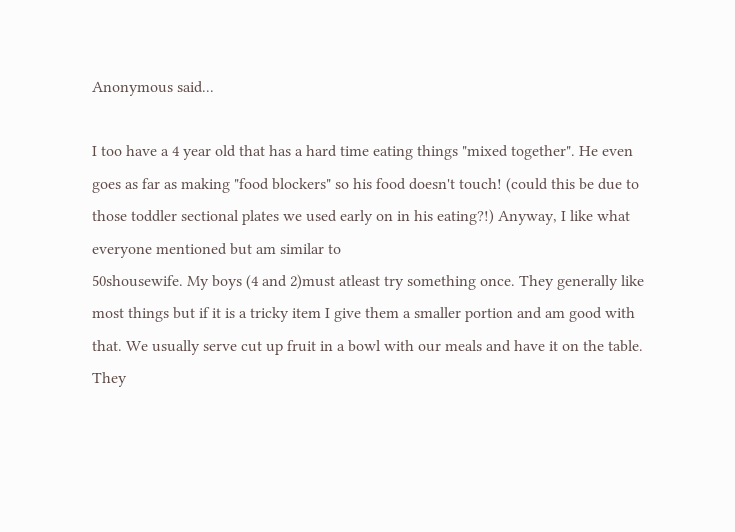Anonymous said...

I too have a 4 year old that has a hard time eating things "mixed together". He even goes as far as making "food blockers" so his food doesn't touch! (could this be due to those toddler sectional plates we used early on in his eating?!) Anyway, I like what everyone mentioned but am similar to
50shousewife. My boys (4 and 2)must atleast try something once. They generally like most things but if it is a tricky item I give them a smaller portion and am good with that. We usually serve cut up fruit in a bowl with our meals and have it on the table. They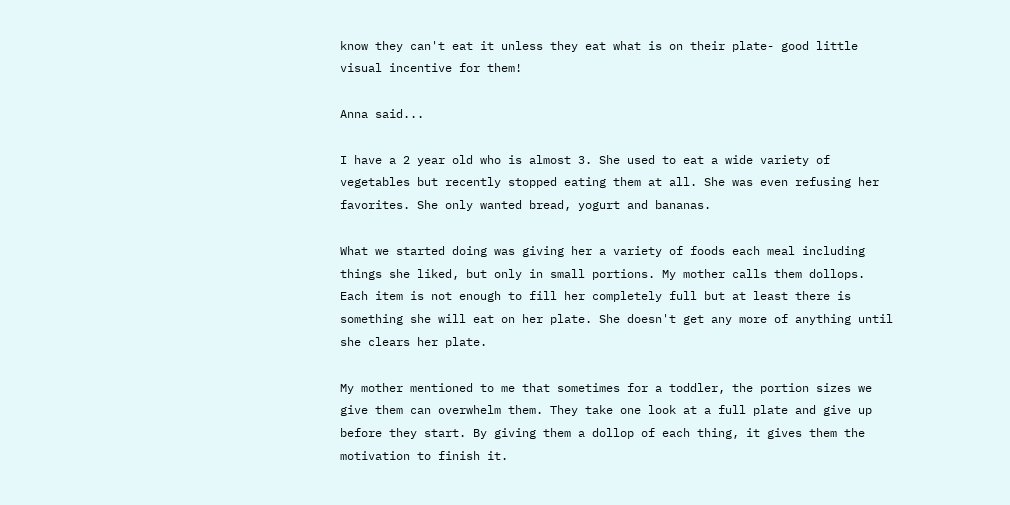know they can't eat it unless they eat what is on their plate- good little visual incentive for them!

Anna said...

I have a 2 year old who is almost 3. She used to eat a wide variety of vegetables but recently stopped eating them at all. She was even refusing her favorites. She only wanted bread, yogurt and bananas.

What we started doing was giving her a variety of foods each meal including things she liked, but only in small portions. My mother calls them dollops. Each item is not enough to fill her completely full but at least there is something she will eat on her plate. She doesn't get any more of anything until she clears her plate.

My mother mentioned to me that sometimes for a toddler, the portion sizes we give them can overwhelm them. They take one look at a full plate and give up before they start. By giving them a dollop of each thing, it gives them the motivation to finish it.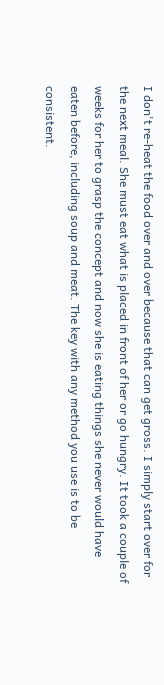I don't re-heat the food over and over because that can get gross. I simply start over for the next meal. She must eat what is placed in front of her or go hungry. It took a couple of weeks for her to grasp the concept and now she is eating things she never would have eaten before, including soup and meat. The key with any method you use is to be consistent.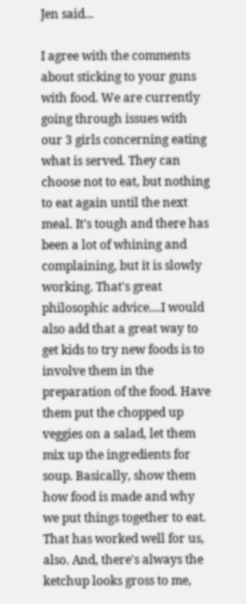Jen said...

I agree with the comments about sticking to your guns with food. We are currently going through issues with our 3 girls concerning eating what is served. They can choose not to eat, but nothing to eat again until the next meal. It's tough and there has been a lot of whining and complaining, but it is slowly working. That's great philosophic advice....I would also add that a great way to get kids to try new foods is to involve them in the preparation of the food. Have them put the chopped up veggies on a salad, let them mix up the ingredients for soup. Basically, show them how food is made and why we put things together to eat. That has worked well for us, also. And, there's always the ketchup looks gross to me,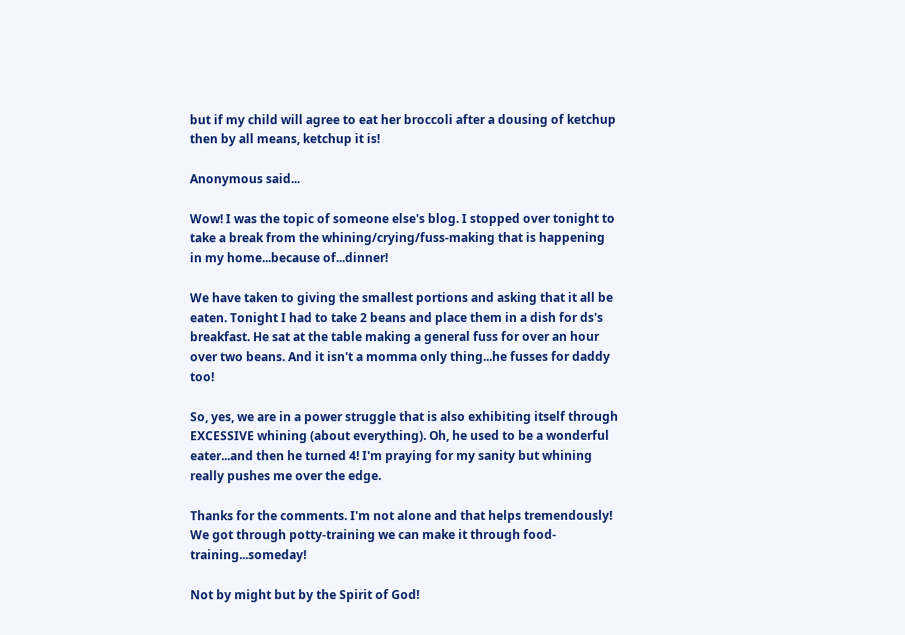but if my child will agree to eat her broccoli after a dousing of ketchup then by all means, ketchup it is!

Anonymous said...

Wow! I was the topic of someone else's blog. I stopped over tonight to take a break from the whining/crying/fuss-making that is happening in my home...because of...dinner!

We have taken to giving the smallest portions and asking that it all be eaten. Tonight I had to take 2 beans and place them in a dish for ds's breakfast. He sat at the table making a general fuss for over an hour over two beans. And it isn't a momma only thing...he fusses for daddy too!

So, yes, we are in a power struggle that is also exhibiting itself through EXCESSIVE whining (about everything). Oh, he used to be a wonderful eater...and then he turned 4! I'm praying for my sanity but whining really pushes me over the edge.

Thanks for the comments. I'm not alone and that helps tremendously! We got through potty-training we can make it through food-training...someday!

Not by might but by the Spirit of God!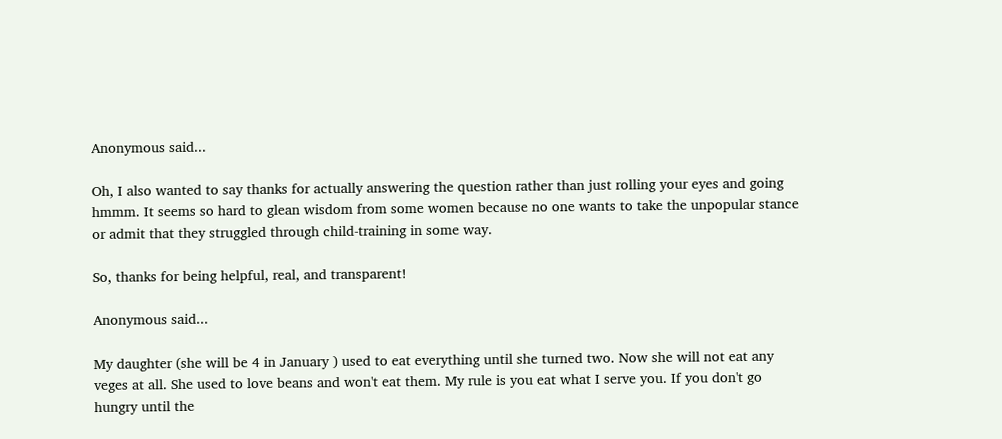Anonymous said...

Oh, I also wanted to say thanks for actually answering the question rather than just rolling your eyes and going hmmm. It seems so hard to glean wisdom from some women because no one wants to take the unpopular stance or admit that they struggled through child-training in some way.

So, thanks for being helpful, real, and transparent!

Anonymous said...

My daughter (she will be 4 in January ) used to eat everything until she turned two. Now she will not eat any veges at all. She used to love beans and won't eat them. My rule is you eat what I serve you. If you don't go hungry until the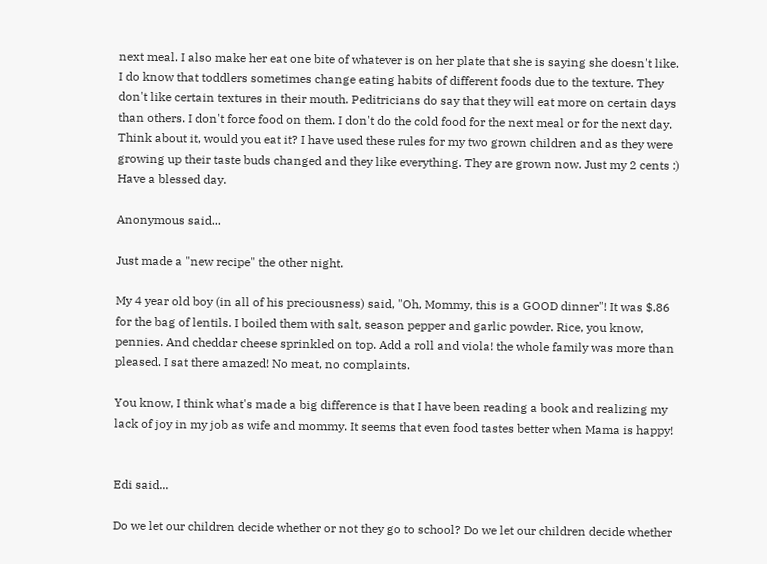next meal. I also make her eat one bite of whatever is on her plate that she is saying she doesn't like. I do know that toddlers sometimes change eating habits of different foods due to the texture. They don't like certain textures in their mouth. Peditricians do say that they will eat more on certain days than others. I don't force food on them. I don't do the cold food for the next meal or for the next day. Think about it, would you eat it? I have used these rules for my two grown children and as they were growing up their taste buds changed and they like everything. They are grown now. Just my 2 cents :)
Have a blessed day.

Anonymous said...

Just made a "new recipe" the other night.

My 4 year old boy (in all of his preciousness) said, "Oh, Mommy, this is a GOOD dinner"! It was $.86 for the bag of lentils. I boiled them with salt, season pepper and garlic powder. Rice, you know, pennies. And cheddar cheese sprinkled on top. Add a roll and viola! the whole family was more than pleased. I sat there amazed! No meat, no complaints.

You know, I think what's made a big difference is that I have been reading a book and realizing my lack of joy in my job as wife and mommy. It seems that even food tastes better when Mama is happy!


Edi said...

Do we let our children decide whether or not they go to school? Do we let our children decide whether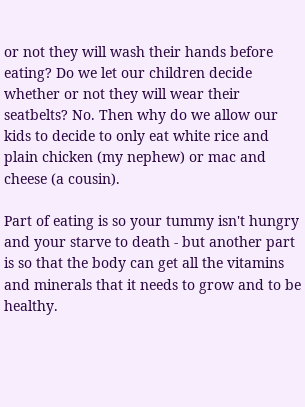or not they will wash their hands before eating? Do we let our children decide whether or not they will wear their seatbelts? No. Then why do we allow our kids to decide to only eat white rice and plain chicken (my nephew) or mac and cheese (a cousin).

Part of eating is so your tummy isn't hungry and your starve to death - but another part is so that the body can get all the vitamins and minerals that it needs to grow and to be healthy.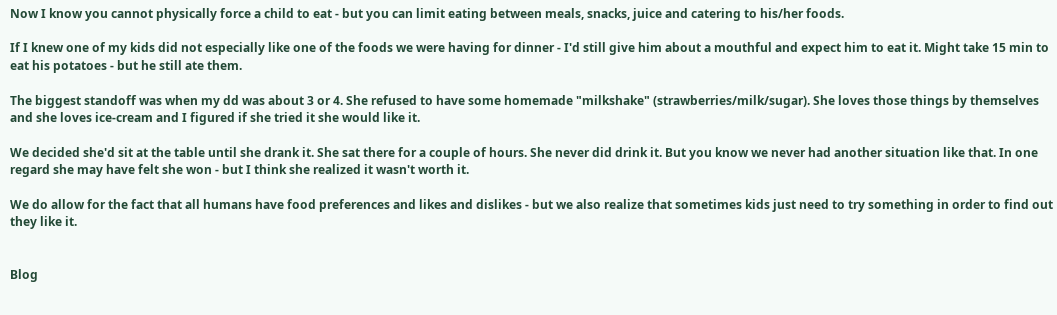Now I know you cannot physically force a child to eat - but you can limit eating between meals, snacks, juice and catering to his/her foods.

If I knew one of my kids did not especially like one of the foods we were having for dinner - I'd still give him about a mouthful and expect him to eat it. Might take 15 min to eat his potatoes - but he still ate them.

The biggest standoff was when my dd was about 3 or 4. She refused to have some homemade "milkshake" (strawberries/milk/sugar). She loves those things by themselves and she loves ice-cream and I figured if she tried it she would like it.

We decided she'd sit at the table until she drank it. She sat there for a couple of hours. She never did drink it. But you know we never had another situation like that. In one regard she may have felt she won - but I think she realized it wasn't worth it.

We do allow for the fact that all humans have food preferences and likes and dislikes - but we also realize that sometimes kids just need to try something in order to find out they like it.


Blog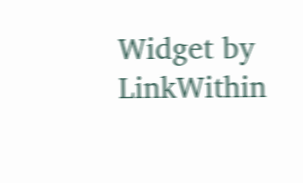Widget by LinkWithin